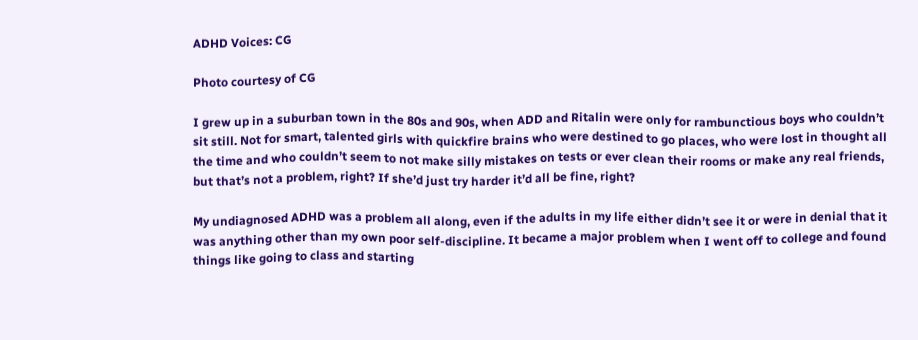ADHD Voices: CG

Photo courtesy of CG

I grew up in a suburban town in the 80s and 90s, when ADD and Ritalin were only for rambunctious boys who couldn’t sit still. Not for smart, talented girls with quickfire brains who were destined to go places, who were lost in thought all the time and who couldn’t seem to not make silly mistakes on tests or ever clean their rooms or make any real friends, but that’s not a problem, right? If she’d just try harder it’d all be fine, right?

My undiagnosed ADHD was a problem all along, even if the adults in my life either didn’t see it or were in denial that it was anything other than my own poor self-discipline. It became a major problem when I went off to college and found things like going to class and starting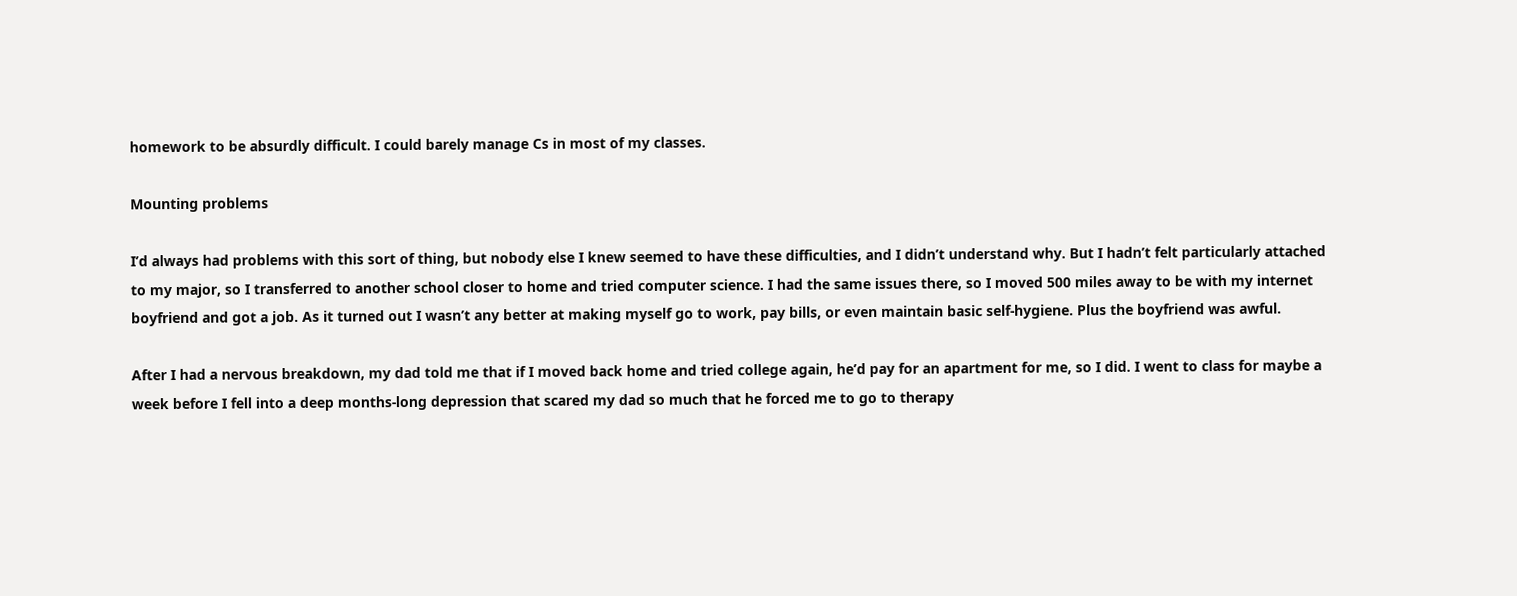homework to be absurdly difficult. I could barely manage Cs in most of my classes.

Mounting problems

I’d always had problems with this sort of thing, but nobody else I knew seemed to have these difficulties, and I didn’t understand why. But I hadn’t felt particularly attached to my major, so I transferred to another school closer to home and tried computer science. I had the same issues there, so I moved 500 miles away to be with my internet boyfriend and got a job. As it turned out I wasn’t any better at making myself go to work, pay bills, or even maintain basic self-hygiene. Plus the boyfriend was awful.

After I had a nervous breakdown, my dad told me that if I moved back home and tried college again, he’d pay for an apartment for me, so I did. I went to class for maybe a week before I fell into a deep months-long depression that scared my dad so much that he forced me to go to therapy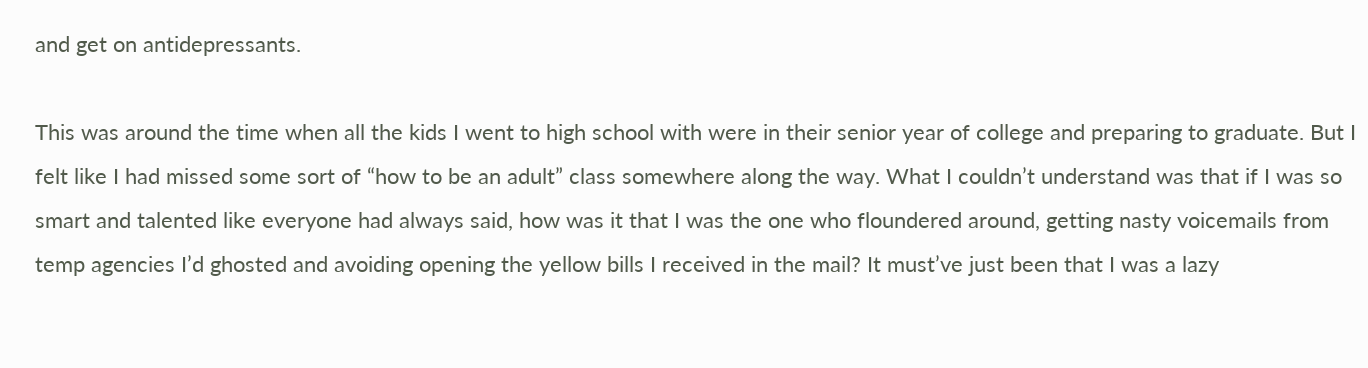and get on antidepressants.

This was around the time when all the kids I went to high school with were in their senior year of college and preparing to graduate. But I felt like I had missed some sort of “how to be an adult” class somewhere along the way. What I couldn’t understand was that if I was so smart and talented like everyone had always said, how was it that I was the one who floundered around, getting nasty voicemails from temp agencies I’d ghosted and avoiding opening the yellow bills I received in the mail? It must’ve just been that I was a lazy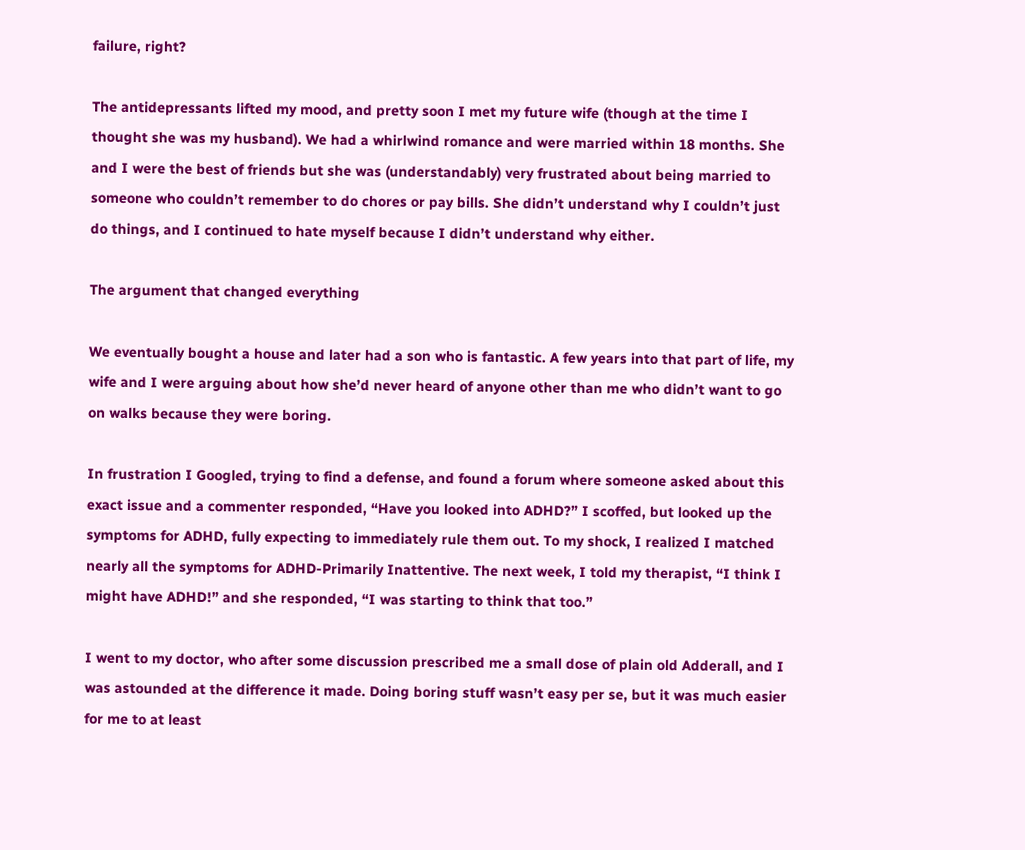failure, right?

The antidepressants lifted my mood, and pretty soon I met my future wife (though at the time I thought she was my husband). We had a whirlwind romance and were married within 18 months. She and I were the best of friends but she was (understandably) very frustrated about being married to someone who couldn’t remember to do chores or pay bills. She didn’t understand why I couldn’t just do things, and I continued to hate myself because I didn’t understand why either.

The argument that changed everything

We eventually bought a house and later had a son who is fantastic. A few years into that part of life, my wife and I were arguing about how she’d never heard of anyone other than me who didn’t want to go on walks because they were boring.

In frustration I Googled, trying to find a defense, and found a forum where someone asked about this exact issue and a commenter responded, “Have you looked into ADHD?” I scoffed, but looked up the symptoms for ADHD, fully expecting to immediately rule them out. To my shock, I realized I matched nearly all the symptoms for ADHD-Primarily Inattentive. The next week, I told my therapist, “I think I might have ADHD!” and she responded, “I was starting to think that too.”

I went to my doctor, who after some discussion prescribed me a small dose of plain old Adderall, and I was astounded at the difference it made. Doing boring stuff wasn’t easy per se, but it was much easier for me to at least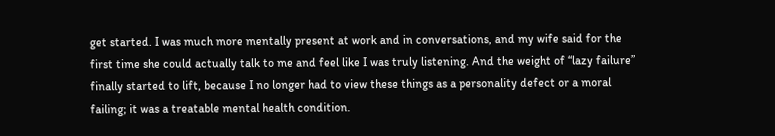get started. I was much more mentally present at work and in conversations, and my wife said for the first time she could actually talk to me and feel like I was truly listening. And the weight of “lazy failure” finally started to lift, because I no longer had to view these things as a personality defect or a moral failing; it was a treatable mental health condition.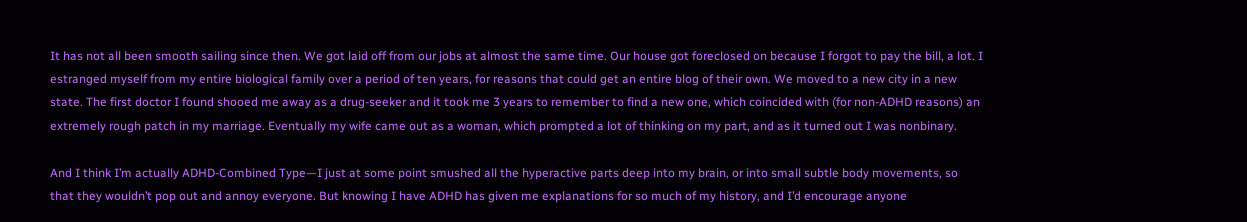It has not all been smooth sailing since then. We got laid off from our jobs at almost the same time. Our house got foreclosed on because I forgot to pay the bill, a lot. I estranged myself from my entire biological family over a period of ten years, for reasons that could get an entire blog of their own. We moved to a new city in a new state. The first doctor I found shooed me away as a drug-seeker and it took me 3 years to remember to find a new one, which coincided with (for non-ADHD reasons) an extremely rough patch in my marriage. Eventually my wife came out as a woman, which prompted a lot of thinking on my part, and as it turned out I was nonbinary.

And I think I’m actually ADHD-Combined Type—I just at some point smushed all the hyperactive parts deep into my brain, or into small subtle body movements, so that they wouldn’t pop out and annoy everyone. But knowing I have ADHD has given me explanations for so much of my history, and I’d encourage anyone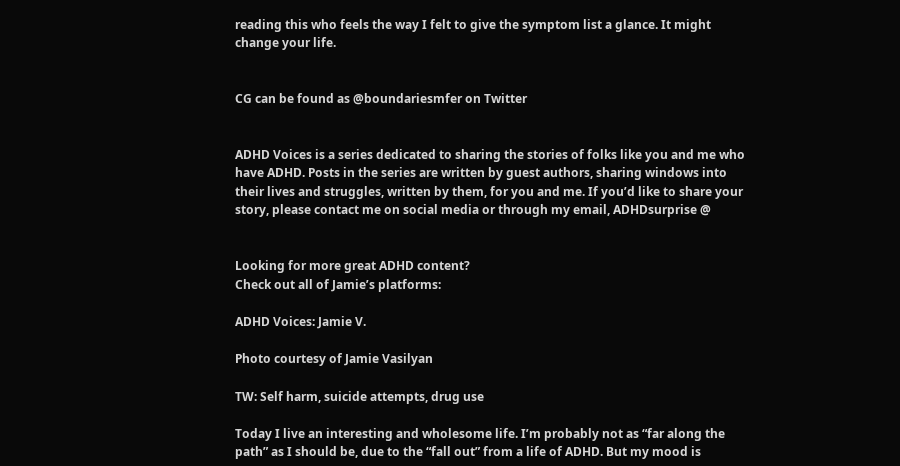reading this who feels the way I felt to give the symptom list a glance. It might change your life.


CG can be found as @boundariesmfer on Twitter


ADHD Voices is a series dedicated to sharing the stories of folks like you and me who have ADHD. Posts in the series are written by guest authors, sharing windows into their lives and struggles, written by them, for you and me. If you’d like to share your story, please contact me on social media or through my email, ADHDsurprise @


Looking for more great ADHD content?
Check out all of Jamie’s platforms:

ADHD Voices: Jamie V.

Photo courtesy of Jamie Vasilyan

TW: Self harm, suicide attempts, drug use

Today I live an interesting and wholesome life. I’m probably not as “far along the path” as I should be, due to the “fall out” from a life of ADHD. But my mood is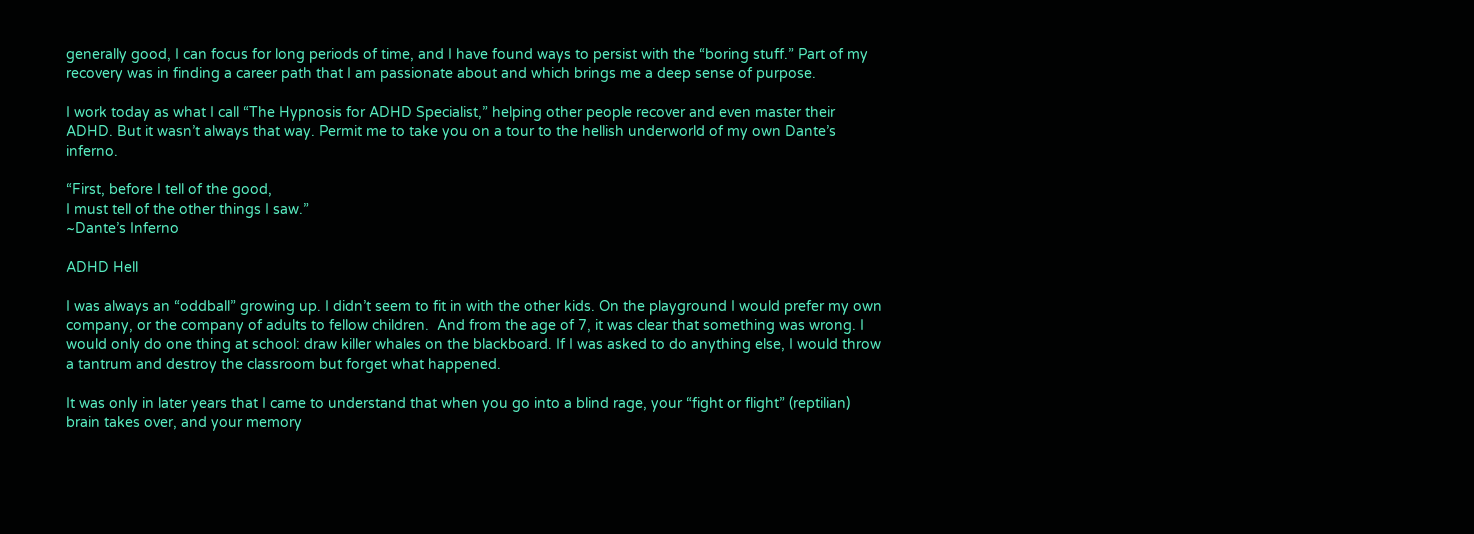generally good, I can focus for long periods of time, and I have found ways to persist with the “boring stuff.” Part of my recovery was in finding a career path that I am passionate about and which brings me a deep sense of purpose.

I work today as what I call “The Hypnosis for ADHD Specialist,” helping other people recover and even master their ADHD. But it wasn’t always that way. Permit me to take you on a tour to the hellish underworld of my own Dante’s inferno.

“First, before I tell of the good,
I must tell of the other things I saw.”
~Dante’s Inferno

ADHD Hell

I was always an “oddball” growing up. I didn’t seem to fit in with the other kids. On the playground I would prefer my own company, or the company of adults to fellow children.  And from the age of 7, it was clear that something was wrong. I would only do one thing at school: draw killer whales on the blackboard. If I was asked to do anything else, I would throw a tantrum and destroy the classroom but forget what happened.

It was only in later years that I came to understand that when you go into a blind rage, your “fight or flight” (reptilian) brain takes over, and your memory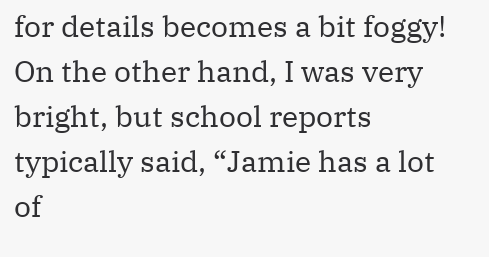for details becomes a bit foggy! On the other hand, I was very bright, but school reports typically said, “Jamie has a lot of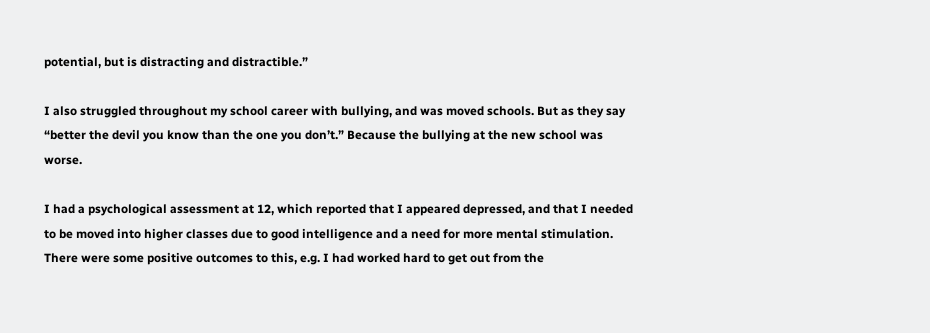potential, but is distracting and distractible.”

I also struggled throughout my school career with bullying, and was moved schools. But as they say “better the devil you know than the one you don’t.” Because the bullying at the new school was worse.

I had a psychological assessment at 12, which reported that I appeared depressed, and that I needed to be moved into higher classes due to good intelligence and a need for more mental stimulation. There were some positive outcomes to this, e.g. I had worked hard to get out from the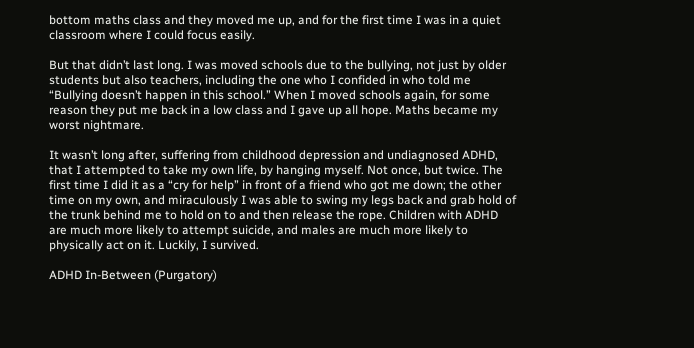bottom maths class and they moved me up, and for the first time I was in a quiet classroom where I could focus easily.

But that didn’t last long. I was moved schools due to the bullying, not just by older students but also teachers, including the one who I confided in who told me “Bullying doesn’t happen in this school.” When I moved schools again, for some reason they put me back in a low class and I gave up all hope. Maths became my worst nightmare.

It wasn’t long after, suffering from childhood depression and undiagnosed ADHD, that I attempted to take my own life, by hanging myself. Not once, but twice. The first time I did it as a “cry for help” in front of a friend who got me down; the other time on my own, and miraculously I was able to swing my legs back and grab hold of the trunk behind me to hold on to and then release the rope. Children with ADHD are much more likely to attempt suicide, and males are much more likely to physically act on it. Luckily, I survived.

ADHD In-Between (Purgatory)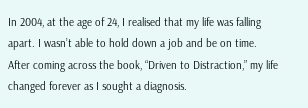In 2004, at the age of 24, I realised that my life was falling apart. I wasn’t able to hold down a job and be on time. After coming across the book, “Driven to Distraction,” my life changed forever as I sought a diagnosis.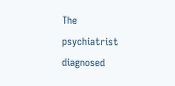The psychiatrist diagnosed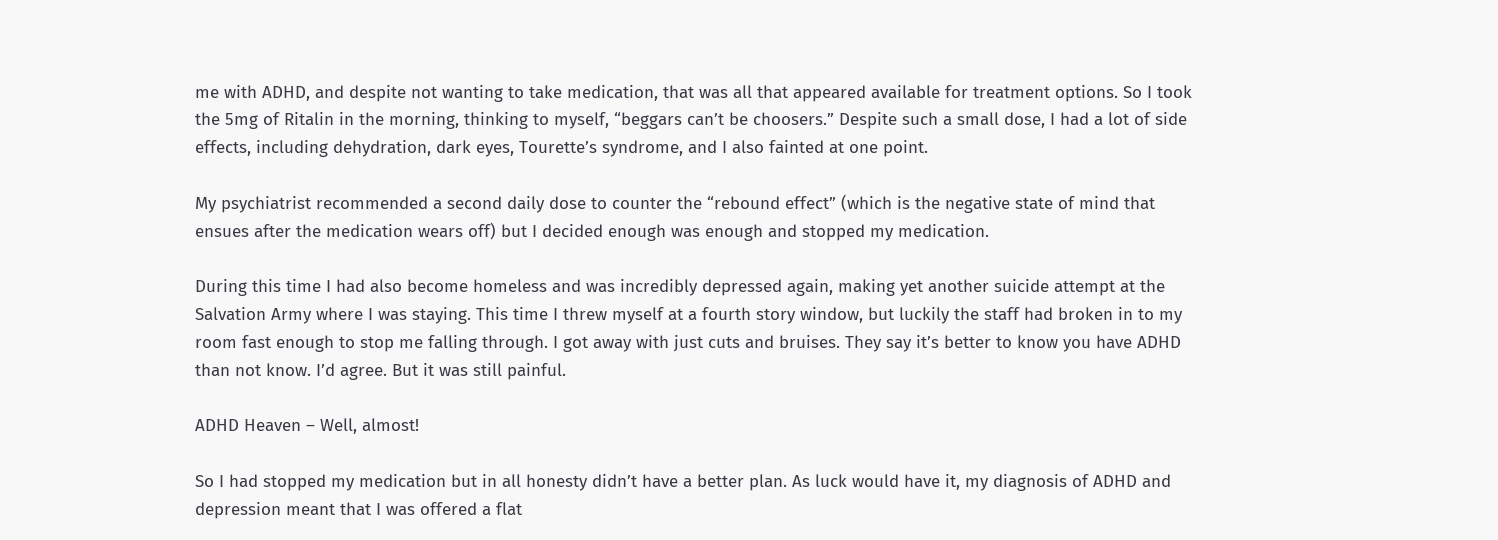me with ADHD, and despite not wanting to take medication, that was all that appeared available for treatment options. So I took the 5mg of Ritalin in the morning, thinking to myself, “beggars can’t be choosers.” Despite such a small dose, I had a lot of side effects, including dehydration, dark eyes, Tourette’s syndrome, and I also fainted at one point.

My psychiatrist recommended a second daily dose to counter the “rebound effect” (which is the negative state of mind that ensues after the medication wears off) but I decided enough was enough and stopped my medication.

During this time I had also become homeless and was incredibly depressed again, making yet another suicide attempt at the Salvation Army where I was staying. This time I threw myself at a fourth story window, but luckily the staff had broken in to my room fast enough to stop me falling through. I got away with just cuts and bruises. They say it’s better to know you have ADHD than not know. I’d agree. But it was still painful.

ADHD Heaven – Well, almost!

So I had stopped my medication but in all honesty didn’t have a better plan. As luck would have it, my diagnosis of ADHD and depression meant that I was offered a flat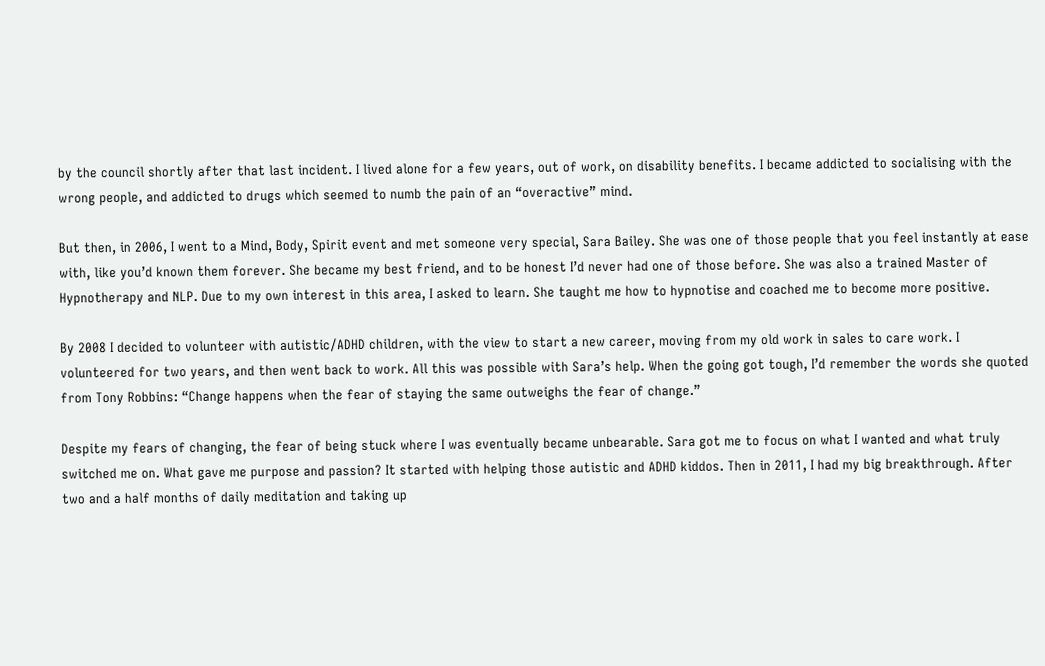by the council shortly after that last incident. I lived alone for a few years, out of work, on disability benefits. I became addicted to socialising with the wrong people, and addicted to drugs which seemed to numb the pain of an “overactive” mind.

But then, in 2006, I went to a Mind, Body, Spirit event and met someone very special, Sara Bailey. She was one of those people that you feel instantly at ease with, like you’d known them forever. She became my best friend, and to be honest I’d never had one of those before. She was also a trained Master of Hypnotherapy and NLP. Due to my own interest in this area, I asked to learn. She taught me how to hypnotise and coached me to become more positive.

By 2008 I decided to volunteer with autistic/ADHD children, with the view to start a new career, moving from my old work in sales to care work. I volunteered for two years, and then went back to work. All this was possible with Sara’s help. When the going got tough, I’d remember the words she quoted from Tony Robbins: “Change happens when the fear of staying the same outweighs the fear of change.”

Despite my fears of changing, the fear of being stuck where I was eventually became unbearable. Sara got me to focus on what I wanted and what truly switched me on. What gave me purpose and passion? It started with helping those autistic and ADHD kiddos. Then in 2011, I had my big breakthrough. After two and a half months of daily meditation and taking up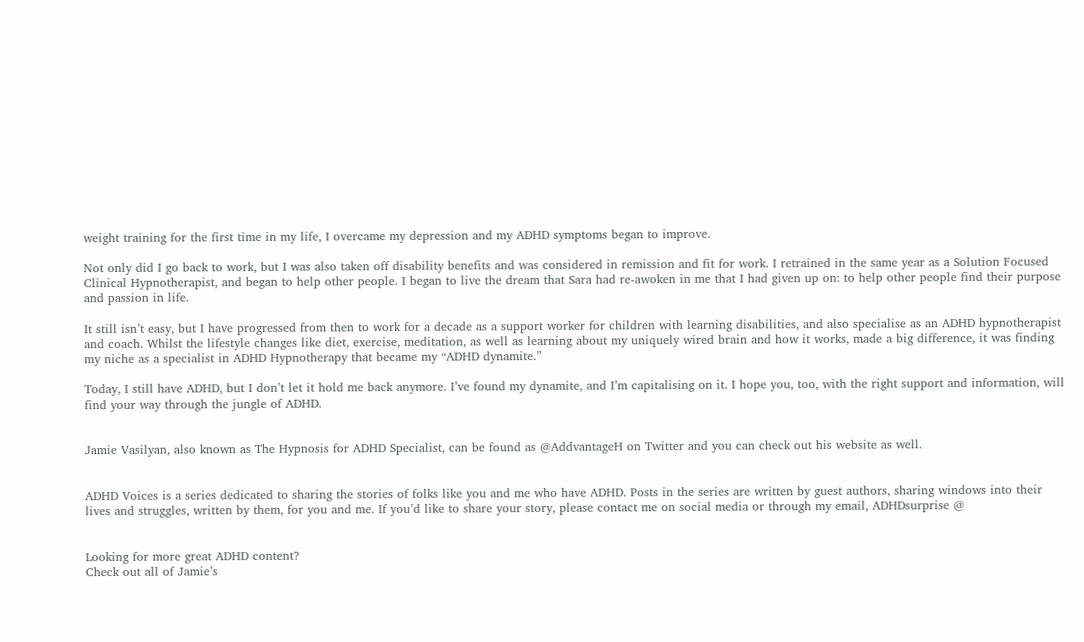weight training for the first time in my life, I overcame my depression and my ADHD symptoms began to improve.

Not only did I go back to work, but I was also taken off disability benefits and was considered in remission and fit for work. I retrained in the same year as a Solution Focused Clinical Hypnotherapist, and began to help other people. I began to live the dream that Sara had re-awoken in me that I had given up on: to help other people find their purpose and passion in life.

It still isn’t easy, but I have progressed from then to work for a decade as a support worker for children with learning disabilities, and also specialise as an ADHD hypnotherapist and coach. Whilst the lifestyle changes like diet, exercise, meditation, as well as learning about my uniquely wired brain and how it works, made a big difference, it was finding my niche as a specialist in ADHD Hypnotherapy that became my “ADHD dynamite.”

Today, I still have ADHD, but I don’t let it hold me back anymore. I’ve found my dynamite, and I’m capitalising on it. I hope you, too, with the right support and information, will find your way through the jungle of ADHD.


Jamie Vasilyan, also known as The Hypnosis for ADHD Specialist, can be found as @AddvantageH on Twitter and you can check out his website as well.


ADHD Voices is a series dedicated to sharing the stories of folks like you and me who have ADHD. Posts in the series are written by guest authors, sharing windows into their lives and struggles, written by them, for you and me. If you’d like to share your story, please contact me on social media or through my email, ADHDsurprise @


Looking for more great ADHD content?
Check out all of Jamie’s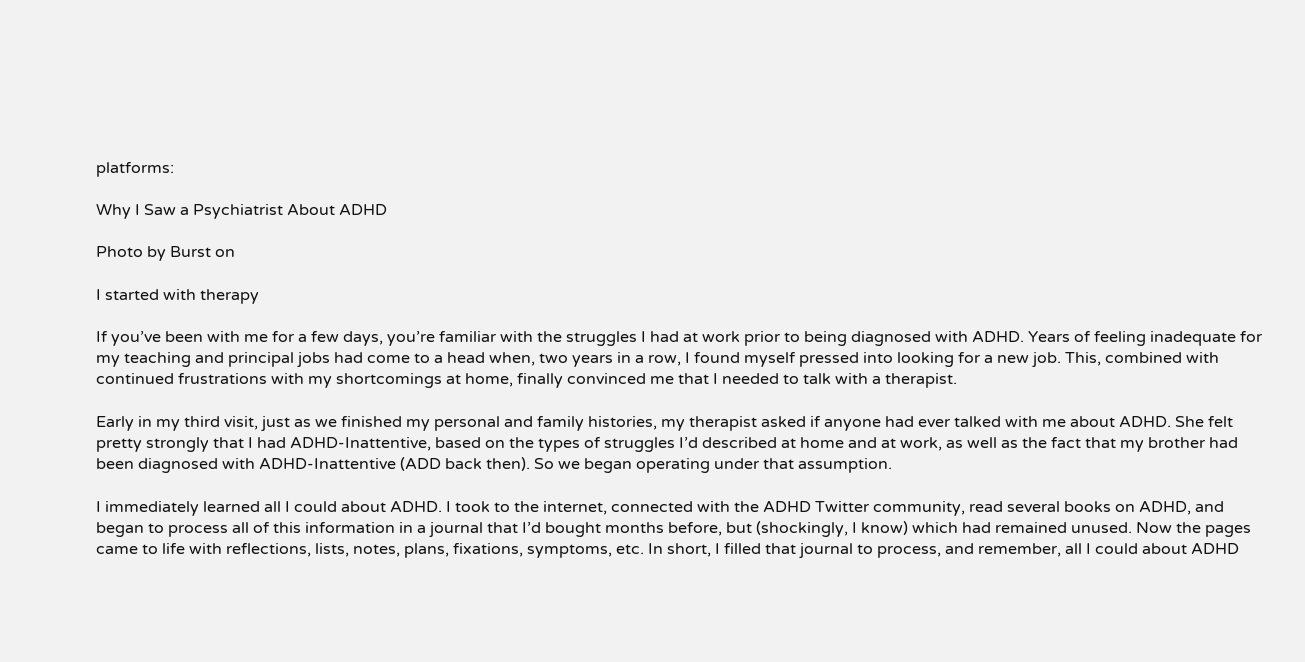platforms:

Why I Saw a Psychiatrist About ADHD

Photo by Burst on

I started with therapy

If you’ve been with me for a few days, you’re familiar with the struggles I had at work prior to being diagnosed with ADHD. Years of feeling inadequate for my teaching and principal jobs had come to a head when, two years in a row, I found myself pressed into looking for a new job. This, combined with continued frustrations with my shortcomings at home, finally convinced me that I needed to talk with a therapist.

Early in my third visit, just as we finished my personal and family histories, my therapist asked if anyone had ever talked with me about ADHD. She felt pretty strongly that I had ADHD-Inattentive, based on the types of struggles I’d described at home and at work, as well as the fact that my brother had been diagnosed with ADHD-Inattentive (ADD back then). So we began operating under that assumption.

I immediately learned all I could about ADHD. I took to the internet, connected with the ADHD Twitter community, read several books on ADHD, and began to process all of this information in a journal that I’d bought months before, but (shockingly, I know) which had remained unused. Now the pages came to life with reflections, lists, notes, plans, fixations, symptoms, etc. In short, I filled that journal to process, and remember, all I could about ADHD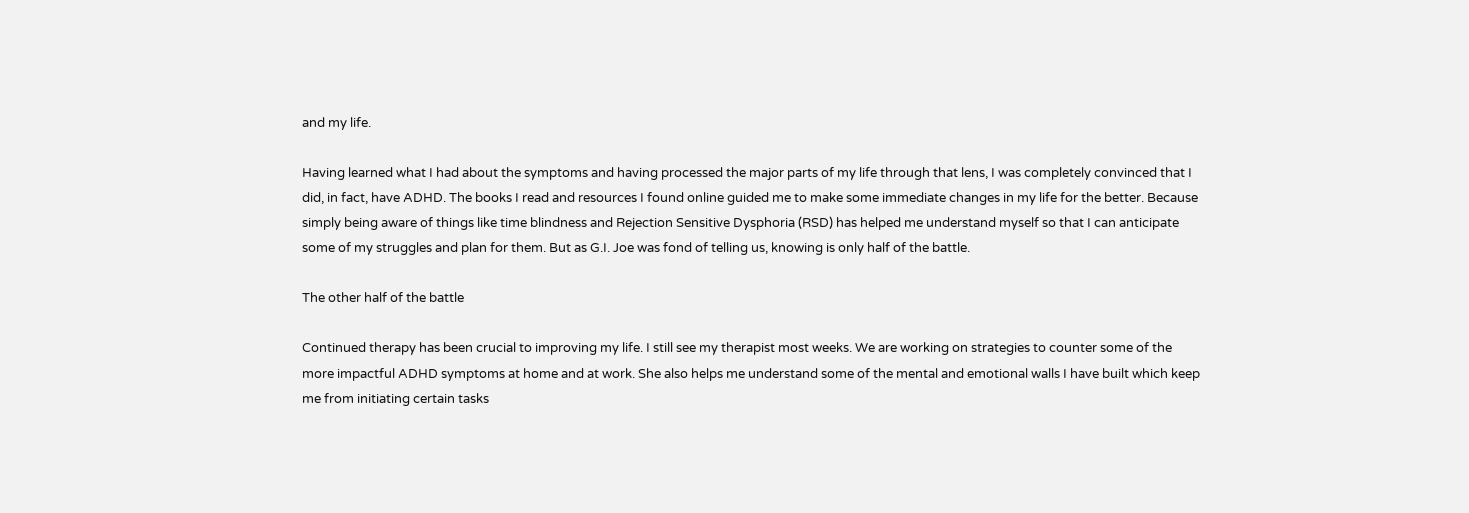and my life.

Having learned what I had about the symptoms and having processed the major parts of my life through that lens, I was completely convinced that I did, in fact, have ADHD. The books I read and resources I found online guided me to make some immediate changes in my life for the better. Because simply being aware of things like time blindness and Rejection Sensitive Dysphoria (RSD) has helped me understand myself so that I can anticipate some of my struggles and plan for them. But as G.I. Joe was fond of telling us, knowing is only half of the battle.

The other half of the battle

Continued therapy has been crucial to improving my life. I still see my therapist most weeks. We are working on strategies to counter some of the more impactful ADHD symptoms at home and at work. She also helps me understand some of the mental and emotional walls I have built which keep me from initiating certain tasks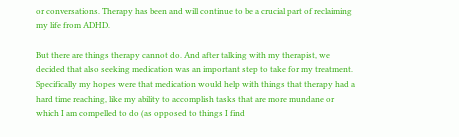or conversations. Therapy has been and will continue to be a crucial part of reclaiming my life from ADHD.

But there are things therapy cannot do. And after talking with my therapist, we decided that also seeking medication was an important step to take for my treatment. Specifically my hopes were that medication would help with things that therapy had a hard time reaching, like my ability to accomplish tasks that are more mundane or which I am compelled to do (as opposed to things I find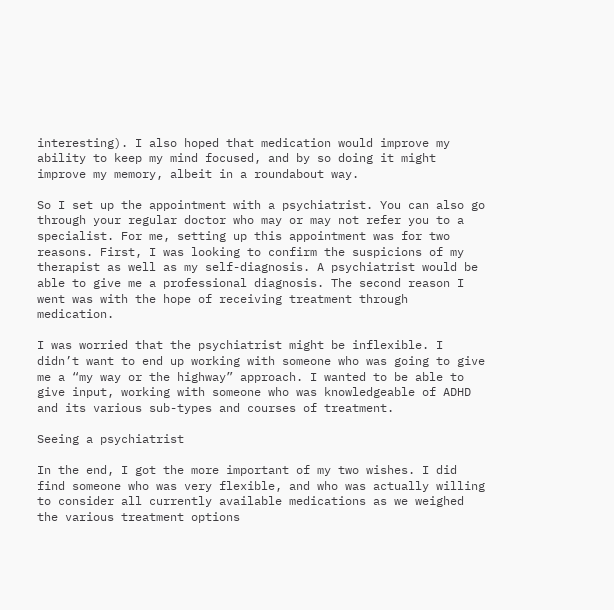interesting). I also hoped that medication would improve my ability to keep my mind focused, and by so doing it might improve my memory, albeit in a roundabout way.

So I set up the appointment with a psychiatrist. You can also go through your regular doctor who may or may not refer you to a specialist. For me, setting up this appointment was for two reasons. First, I was looking to confirm the suspicions of my therapist as well as my self-diagnosis. A psychiatrist would be able to give me a professional diagnosis. The second reason I went was with the hope of receiving treatment through medication.

I was worried that the psychiatrist might be inflexible. I didn’t want to end up working with someone who was going to give me a “my way or the highway” approach. I wanted to be able to give input, working with someone who was knowledgeable of ADHD and its various sub-types and courses of treatment.

Seeing a psychiatrist

In the end, I got the more important of my two wishes. I did find someone who was very flexible, and who was actually willing to consider all currently available medications as we weighed the various treatment options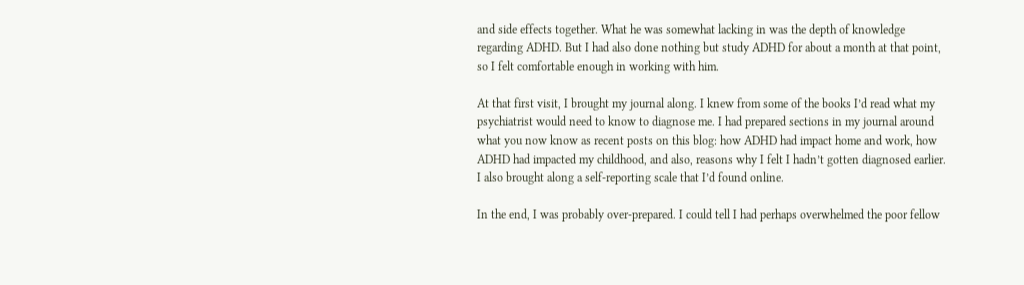and side effects together. What he was somewhat lacking in was the depth of knowledge regarding ADHD. But I had also done nothing but study ADHD for about a month at that point, so I felt comfortable enough in working with him.

At that first visit, I brought my journal along. I knew from some of the books I’d read what my psychiatrist would need to know to diagnose me. I had prepared sections in my journal around what you now know as recent posts on this blog: how ADHD had impact home and work, how ADHD had impacted my childhood, and also, reasons why I felt I hadn’t gotten diagnosed earlier. I also brought along a self-reporting scale that I’d found online.

In the end, I was probably over-prepared. I could tell I had perhaps overwhelmed the poor fellow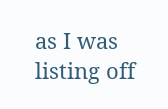as I was listing off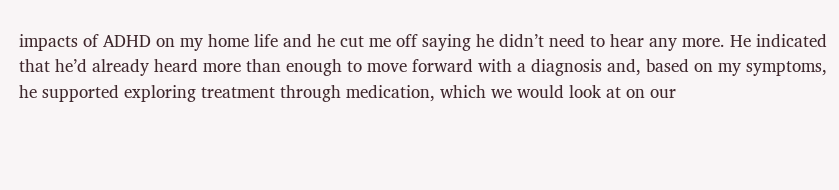impacts of ADHD on my home life and he cut me off saying he didn’t need to hear any more. He indicated that he’d already heard more than enough to move forward with a diagnosis and, based on my symptoms, he supported exploring treatment through medication, which we would look at on our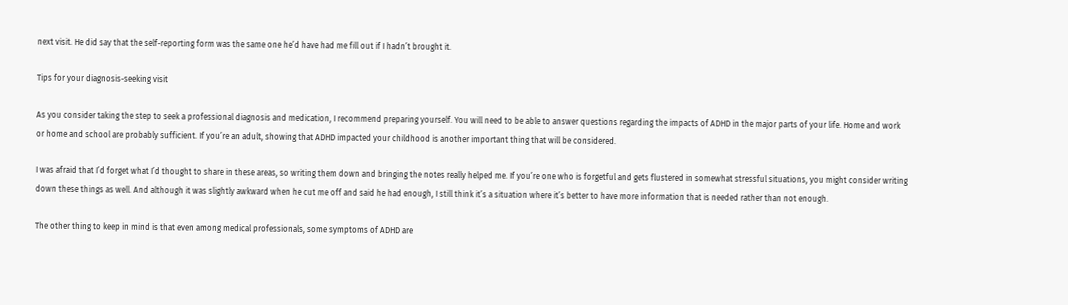next visit. He did say that the self-reporting form was the same one he’d have had me fill out if I hadn’t brought it.

Tips for your diagnosis-seeking visit

As you consider taking the step to seek a professional diagnosis and medication, I recommend preparing yourself. You will need to be able to answer questions regarding the impacts of ADHD in the major parts of your life. Home and work or home and school are probably sufficient. If you’re an adult, showing that ADHD impacted your childhood is another important thing that will be considered.

I was afraid that I’d forget what I’d thought to share in these areas, so writing them down and bringing the notes really helped me. If you’re one who is forgetful and gets flustered in somewhat stressful situations, you might consider writing down these things as well. And although it was slightly awkward when he cut me off and said he had enough, I still think it’s a situation where it’s better to have more information that is needed rather than not enough.

The other thing to keep in mind is that even among medical professionals, some symptoms of ADHD are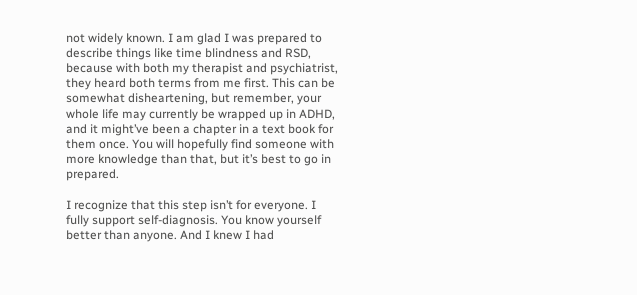not widely known. I am glad I was prepared to describe things like time blindness and RSD, because with both my therapist and psychiatrist, they heard both terms from me first. This can be somewhat disheartening, but remember, your whole life may currently be wrapped up in ADHD, and it might’ve been a chapter in a text book for them once. You will hopefully find someone with more knowledge than that, but it’s best to go in prepared.

I recognize that this step isn’t for everyone. I fully support self-diagnosis. You know yourself better than anyone. And I knew I had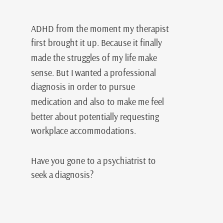ADHD from the moment my therapist first brought it up. Because it finally made the struggles of my life make sense. But I wanted a professional diagnosis in order to pursue medication and also to make me feel better about potentially requesting workplace accommodations.

Have you gone to a psychiatrist to seek a diagnosis?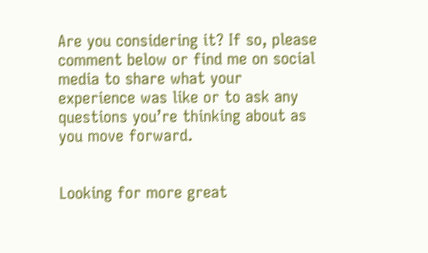Are you considering it? If so, please comment below or find me on social media to share what your experience was like or to ask any questions you’re thinking about as you move forward.


Looking for more great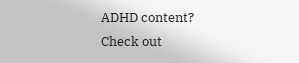ADHD content?
Check out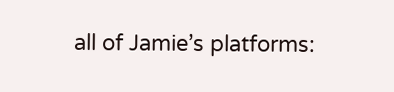all of Jamie’s platforms: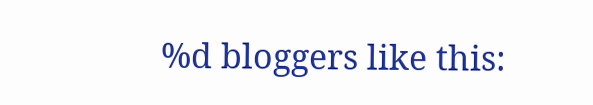%d bloggers like this: